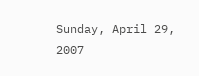Sunday, April 29, 2007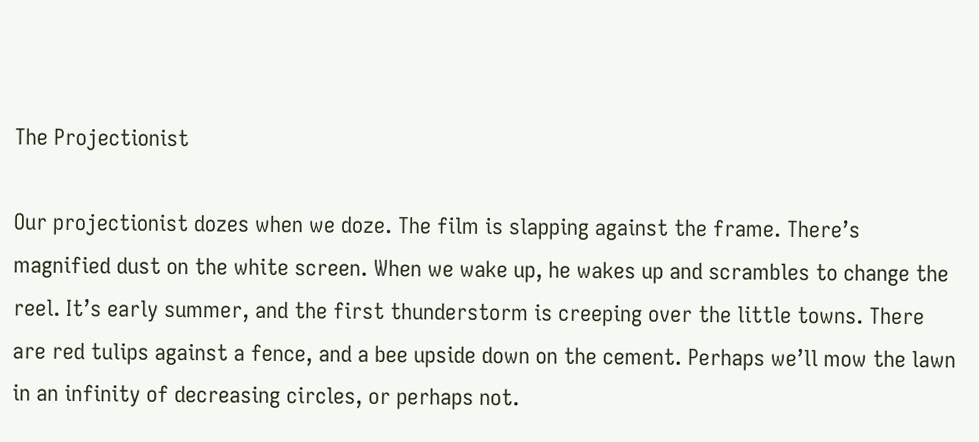The Projectionist

Our projectionist dozes when we doze. The film is slapping against the frame. There’s magnified dust on the white screen. When we wake up, he wakes up and scrambles to change the reel. It’s early summer, and the first thunderstorm is creeping over the little towns. There are red tulips against a fence, and a bee upside down on the cement. Perhaps we’ll mow the lawn in an infinity of decreasing circles, or perhaps not.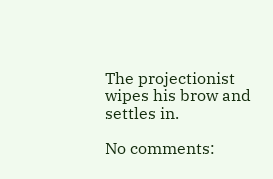The projectionist wipes his brow and settles in.

No comments: